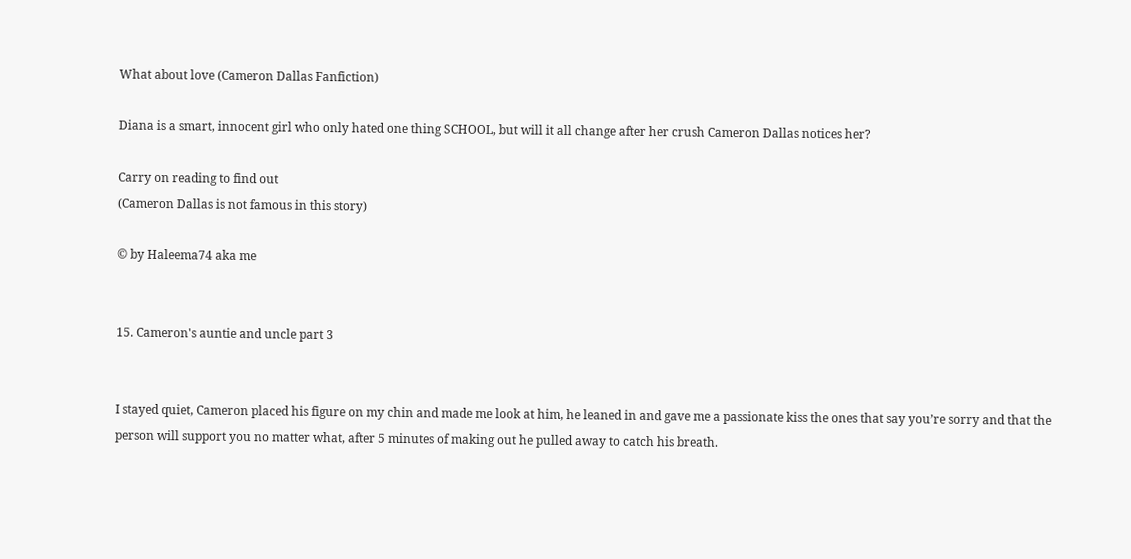What about love (Cameron Dallas Fanfiction)

Diana is a smart, innocent girl who only hated one thing SCHOOL, but will it all change after her crush Cameron Dallas notices her?

Carry on reading to find out
(Cameron Dallas is not famous in this story)

© by Haleema74 aka me


15. Cameron's auntie and uncle part 3


I stayed quiet, Cameron placed his figure on my chin and made me look at him, he leaned in and gave me a passionate kiss the ones that say you’re sorry and that the person will support you no matter what, after 5 minutes of making out he pulled away to catch his breath.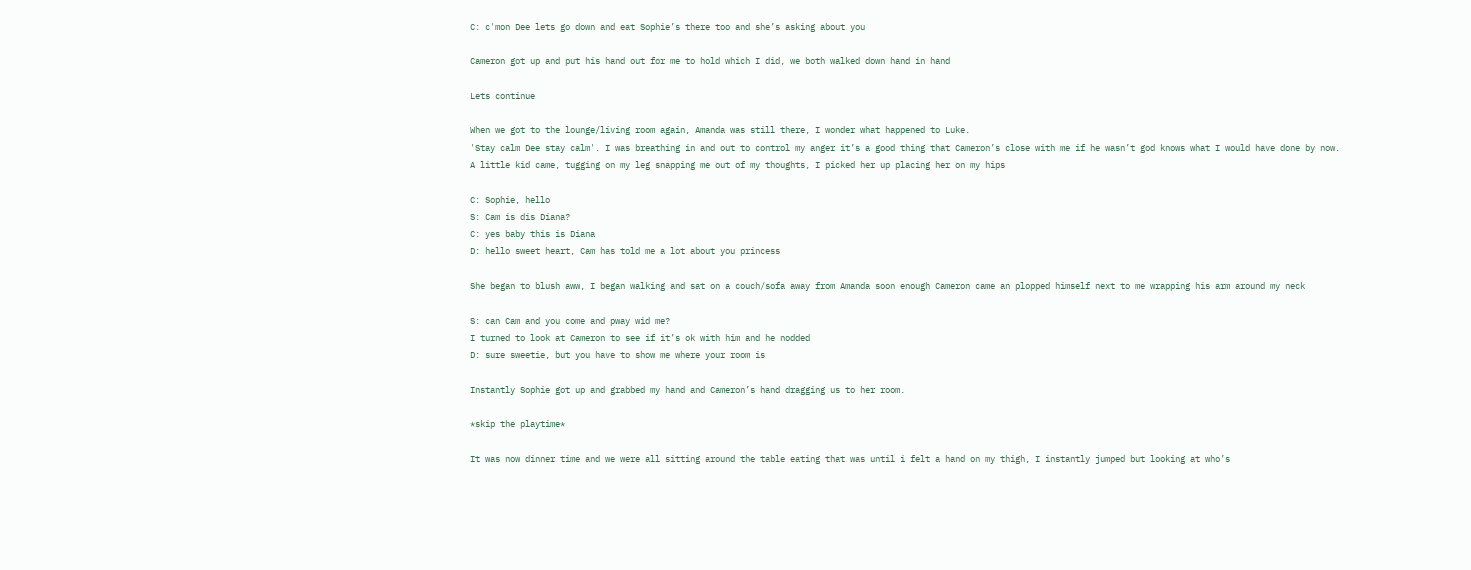C: c'mon Dee lets go down and eat Sophie’s there too and she’s asking about you

Cameron got up and put his hand out for me to hold which I did, we both walked down hand in hand

Lets continue

When we got to the lounge/living room again, Amanda was still there, I wonder what happened to Luke.
'Stay calm Dee stay calm'. I was breathing in and out to control my anger it’s a good thing that Cameron’s close with me if he wasn’t god knows what I would have done by now.
A little kid came, tugging on my leg snapping me out of my thoughts, I picked her up placing her on my hips

C: Sophie, hello
S: Cam is dis Diana?
C: yes baby this is Diana
D: hello sweet heart, Cam has told me a lot about you princess

She began to blush aww, I began walking and sat on a couch/sofa away from Amanda soon enough Cameron came an plopped himself next to me wrapping his arm around my neck

S: can Cam and you come and pway wid me?
I turned to look at Cameron to see if it’s ok with him and he nodded
D: sure sweetie, but you have to show me where your room is

Instantly Sophie got up and grabbed my hand and Cameron’s hand dragging us to her room.

*skip the playtime*

It was now dinner time and we were all sitting around the table eating that was until i felt a hand on my thigh, I instantly jumped but looking at who’s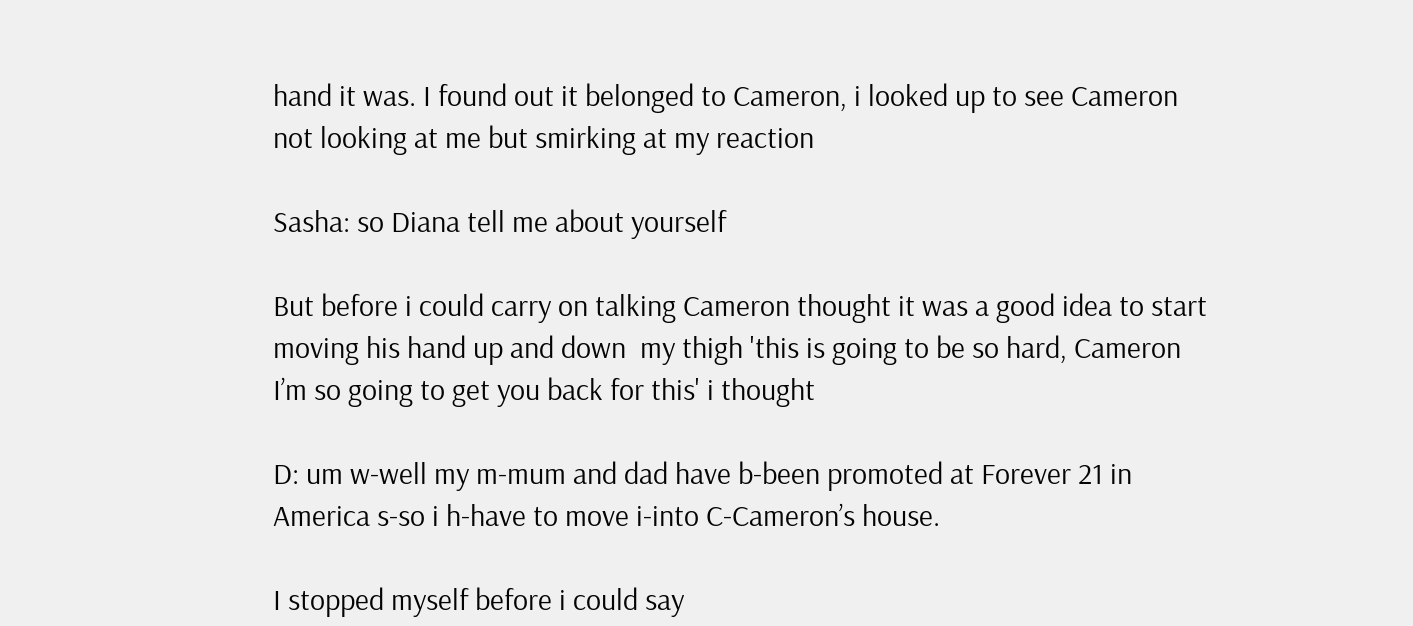hand it was. I found out it belonged to Cameron, i looked up to see Cameron not looking at me but smirking at my reaction

Sasha: so Diana tell me about yourself

But before i could carry on talking Cameron thought it was a good idea to start moving his hand up and down  my thigh 'this is going to be so hard, Cameron I’m so going to get you back for this' i thought

D: um w-well my m-mum and dad have b-been promoted at Forever 21 in America s-so i h-have to move i-into C-Cameron’s house.

I stopped myself before i could say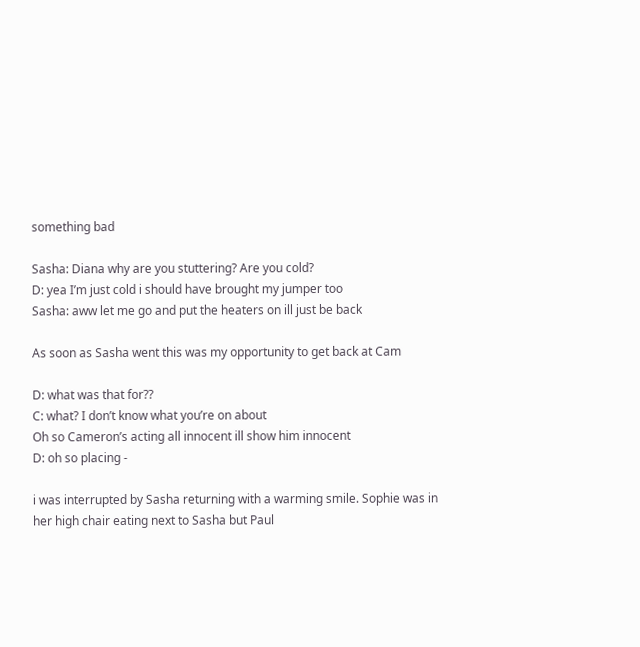something bad

Sasha: Diana why are you stuttering? Are you cold?
D: yea I’m just cold i should have brought my jumper too
Sasha: aww let me go and put the heaters on ill just be back

As soon as Sasha went this was my opportunity to get back at Cam

D: what was that for??
C: what? I don’t know what you’re on about
Oh so Cameron’s acting all innocent ill show him innocent
D: oh so placing -

i was interrupted by Sasha returning with a warming smile. Sophie was in her high chair eating next to Sasha but Paul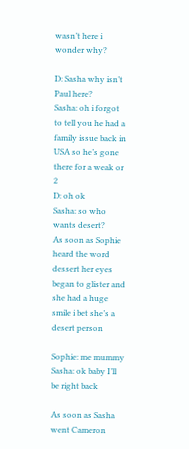wasn’t here i wonder why?

D: Sasha why isn’t Paul here?
Sasha: oh i forgot to tell you he had a family issue back in USA so he’s gone there for a weak or 2
D: oh ok
Sasha: so who wants desert?
As soon as Sophie heard the word dessert her eyes began to glister and she had a huge smile i bet she’s a desert person

Sophie: me mummy
Sasha: ok baby I’ll be right back

As soon as Sasha went Cameron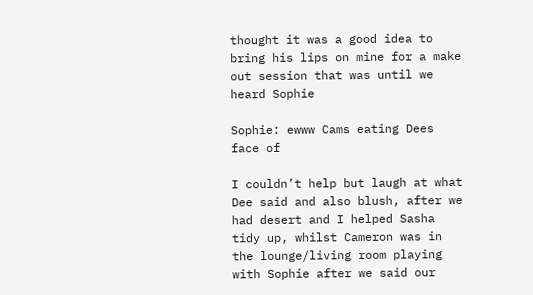thought it was a good idea to bring his lips on mine for a make out session that was until we heard Sophie

Sophie: ewww Cams eating Dees face of

I couldn’t help but laugh at what Dee said and also blush, after we had desert and I helped Sasha tidy up, whilst Cameron was in the lounge/living room playing with Sophie after we said our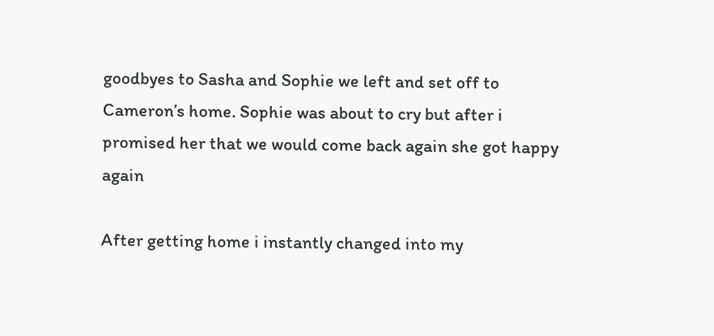goodbyes to Sasha and Sophie we left and set off to Cameron’s home. Sophie was about to cry but after i promised her that we would come back again she got happy again

After getting home i instantly changed into my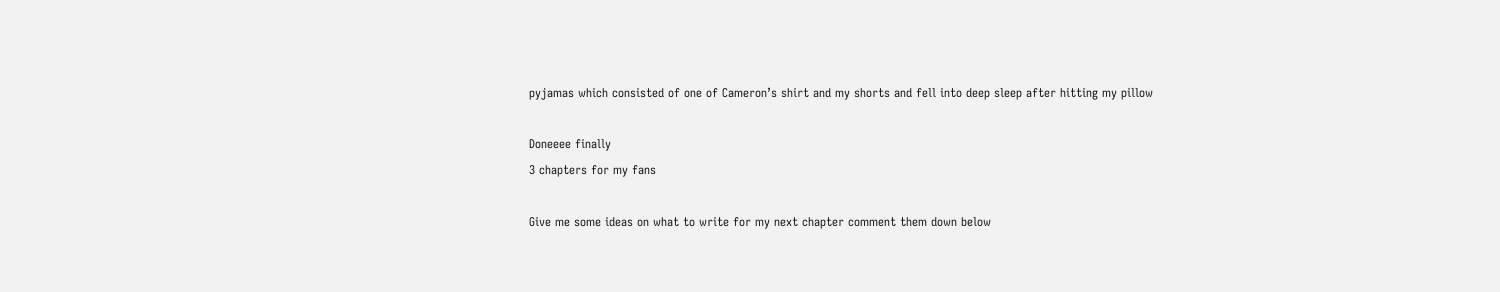pyjamas which consisted of one of Cameron’s shirt and my shorts and fell into deep sleep after hitting my pillow

Doneeee finally
3 chapters for my fans

Give me some ideas on what to write for my next chapter comment them down below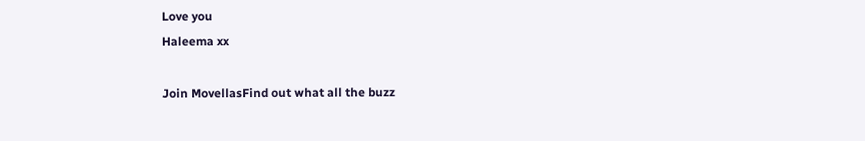Love you
Haleema xx

Join MovellasFind out what all the buzz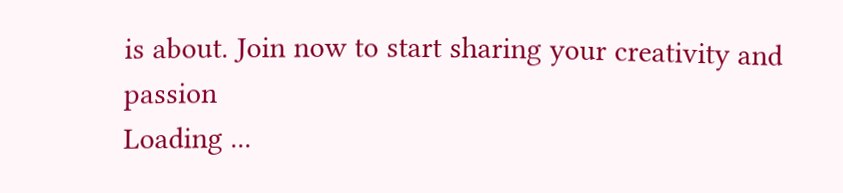is about. Join now to start sharing your creativity and passion
Loading ...